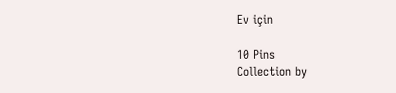Ev için

10 Pins
Collection by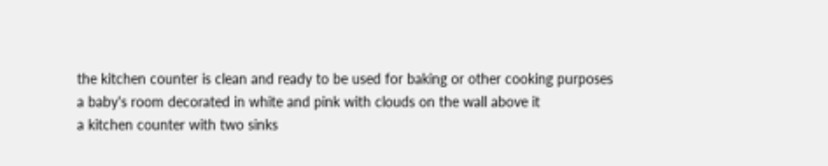the kitchen counter is clean and ready to be used for baking or other cooking purposes
a baby's room decorated in white and pink with clouds on the wall above it
a kitchen counter with two sinks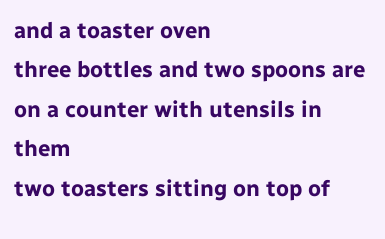and a toaster oven
three bottles and two spoons are on a counter with utensils in them
two toasters sitting on top of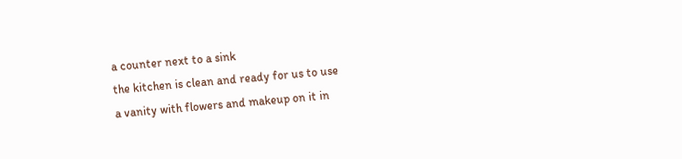a counter next to a sink
the kitchen is clean and ready for us to use
a vanity with flowers and makeup on it in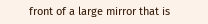front of a large mirror that is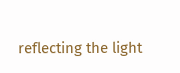reflecting the light